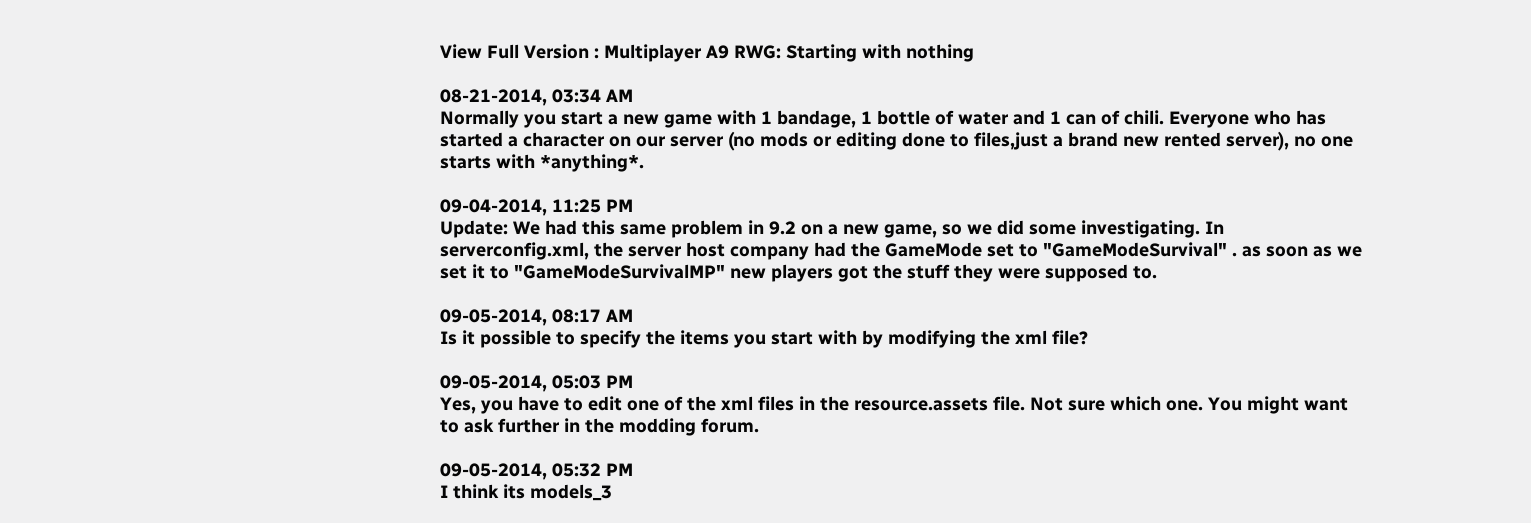View Full Version : Multiplayer A9 RWG: Starting with nothing

08-21-2014, 03:34 AM
Normally you start a new game with 1 bandage, 1 bottle of water and 1 can of chili. Everyone who has started a character on our server (no mods or editing done to files,just a brand new rented server), no one starts with *anything*.

09-04-2014, 11:25 PM
Update: We had this same problem in 9.2 on a new game, so we did some investigating. In serverconfig.xml, the server host company had the GameMode set to "GameModeSurvival" . as soon as we set it to "GameModeSurvivalMP" new players got the stuff they were supposed to.

09-05-2014, 08:17 AM
Is it possible to specify the items you start with by modifying the xml file?

09-05-2014, 05:03 PM
Yes, you have to edit one of the xml files in the resource.assets file. Not sure which one. You might want to ask further in the modding forum.

09-05-2014, 05:32 PM
I think its models_3